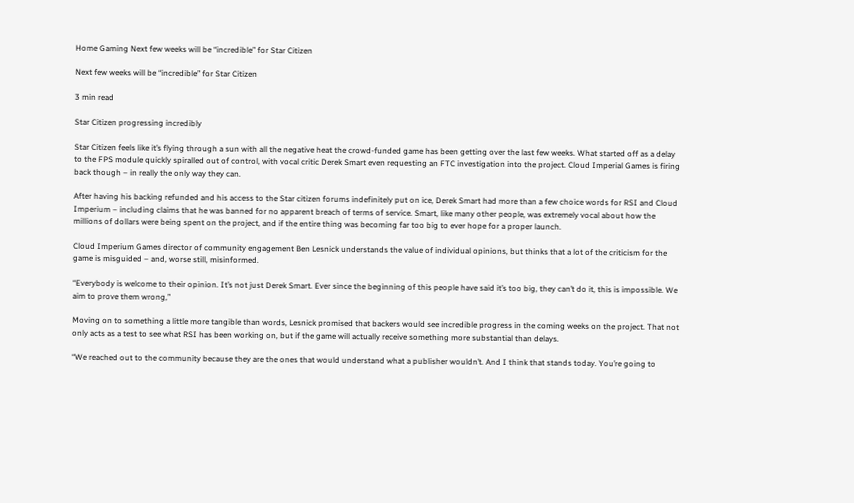Home Gaming Next few weeks will be “incredible” for Star Citizen

Next few weeks will be “incredible” for Star Citizen

3 min read

Star Citizen progressing incredibly

Star Citizen feels like it’s flying through a sun with all the negative heat the crowd-funded game has been getting over the last few weeks. What started off as a delay to the FPS module quickly spiralled out of control, with vocal critic Derek Smart even requesting an FTC investigation into the project. Cloud Imperial Games is firing back though – in really the only way they can.

After having his backing refunded and his access to the Star citizen forums indefinitely put on ice, Derek Smart had more than a few choice words for RSI and Cloud Imperium – including claims that he was banned for no apparent breach of terms of service. Smart, like many other people, was extremely vocal about how the millions of dollars were being spent on the project, and if the entire thing was becoming far too big to ever hope for a proper launch.

Cloud Imperium Games director of community engagement Ben Lesnick understands the value of individual opinions, but thinks that a lot of the criticism for the game is misguided – and, worse still, misinformed.

“Everybody is welcome to their opinion. It’s not just Derek Smart. Ever since the beginning of this people have said it’s too big, they can’t do it, this is impossible. We aim to prove them wrong,”

Moving on to something a little more tangible than words, Lesnick promised that backers would see incredible progress in the coming weeks on the project. That not only acts as a test to see what RSI has been working on, but if the game will actually receive something more substantial than delays.

“We reached out to the community because they are the ones that would understand what a publisher wouldn’t. And I think that stands today. You’re going to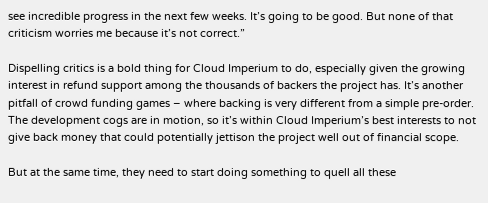see incredible progress in the next few weeks. It’s going to be good. But none of that criticism worries me because it’s not correct.”

Dispelling critics is a bold thing for Cloud Imperium to do, especially given the growing interest in refund support among the thousands of backers the project has. It’s another pitfall of crowd funding games – where backing is very different from a simple pre-order. The development cogs are in motion, so it’s within Cloud Imperium’s best interests to not give back money that could potentially jettison the project well out of financial scope.

But at the same time, they need to start doing something to quell all these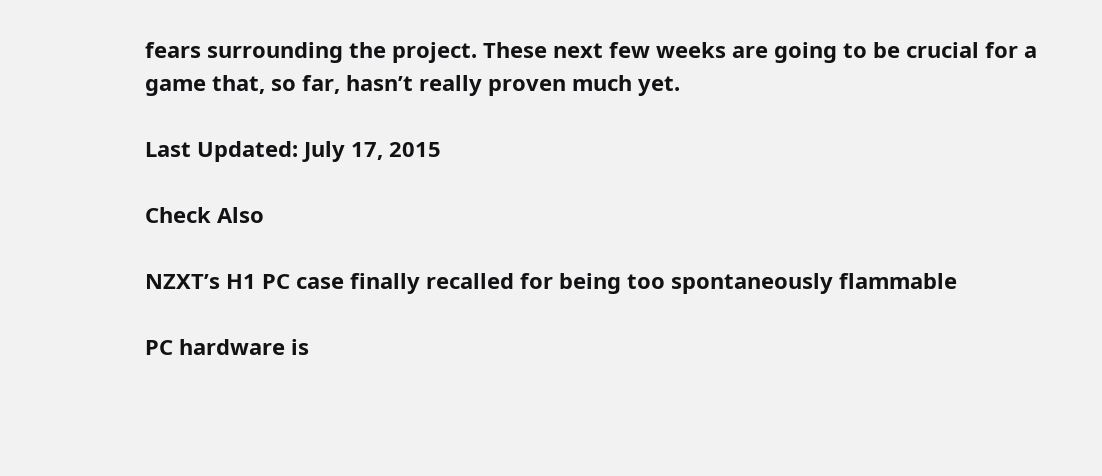fears surrounding the project. These next few weeks are going to be crucial for a game that, so far, hasn’t really proven much yet.

Last Updated: July 17, 2015

Check Also

NZXT’s H1 PC case finally recalled for being too spontaneously flammable

PC hardware is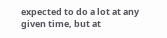expected to do a lot at any given time, but at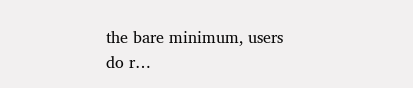the bare minimum, users do r…